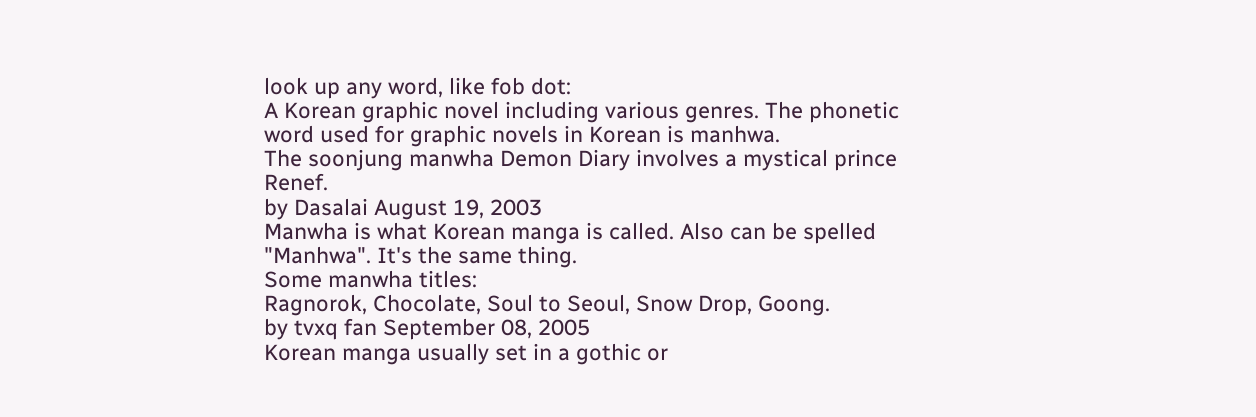look up any word, like fob dot:
A Korean graphic novel including various genres. The phonetic word used for graphic novels in Korean is manhwa.
The soonjung manwha Demon Diary involves a mystical prince Renef.
by Dasalai August 19, 2003
Manwha is what Korean manga is called. Also can be spelled "Manhwa". It's the same thing.
Some manwha titles:
Ragnorok, Chocolate, Soul to Seoul, Snow Drop, Goong.
by tvxq fan September 08, 2005
Korean manga usually set in a gothic or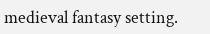medieval fantasy setting.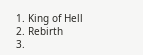1. King of Hell
2. Rebirth
3.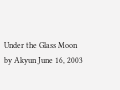Under the Glass Moon
by Akyun June 16, 2003